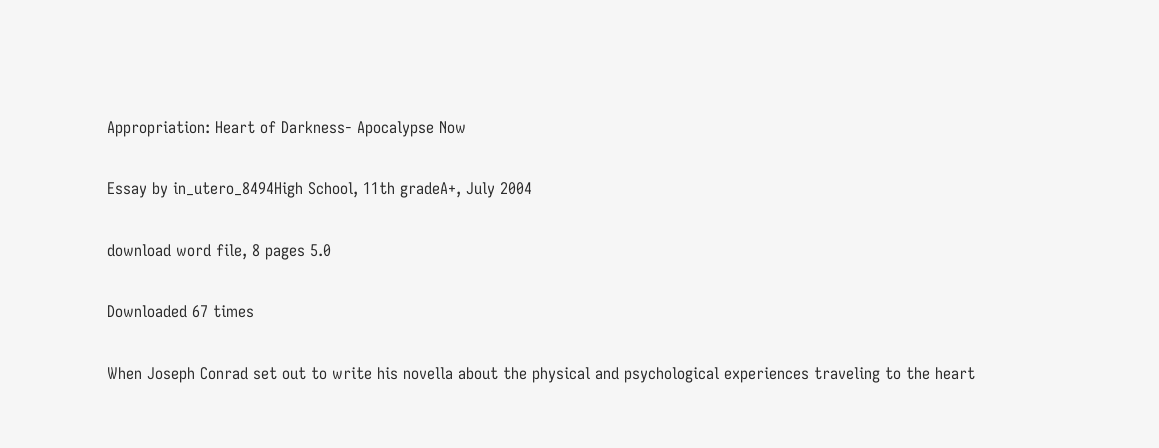Appropriation: Heart of Darkness- Apocalypse Now

Essay by in_utero_8494High School, 11th gradeA+, July 2004

download word file, 8 pages 5.0

Downloaded 67 times

When Joseph Conrad set out to write his novella about the physical and psychological experiences traveling to the heart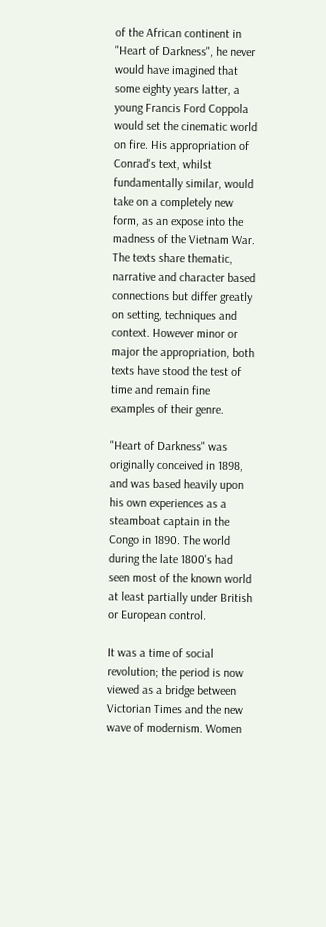of the African continent in "Heart of Darkness", he never would have imagined that some eighty years latter, a young Francis Ford Coppola would set the cinematic world on fire. His appropriation of Conrad's text, whilst fundamentally similar, would take on a completely new form, as an expose into the madness of the Vietnam War. The texts share thematic, narrative and character based connections but differ greatly on setting, techniques and context. However minor or major the appropriation, both texts have stood the test of time and remain fine examples of their genre.

"Heart of Darkness" was originally conceived in 1898, and was based heavily upon his own experiences as a steamboat captain in the Congo in 1890. The world during the late 1800's had seen most of the known world at least partially under British or European control.

It was a time of social revolution; the period is now viewed as a bridge between Victorian Times and the new wave of modernism. Women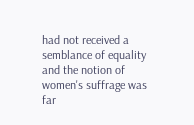had not received a semblance of equality and the notion of women's suffrage was far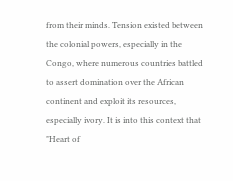from their minds. Tension existed between the colonial powers, especially in the Congo, where numerous countries battled to assert domination over the African continent and exploit its resources, especially ivory. It is into this context that "Heart of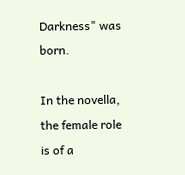Darkness" was born.

In the novella, the female role is of a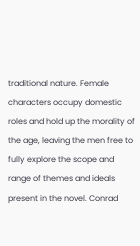traditional nature. Female characters occupy domestic roles and hold up the morality of the age, leaving the men free to fully explore the scope and range of themes and ideals present in the novel. Conrad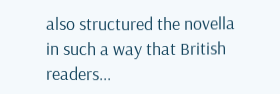also structured the novella in such a way that British readers...